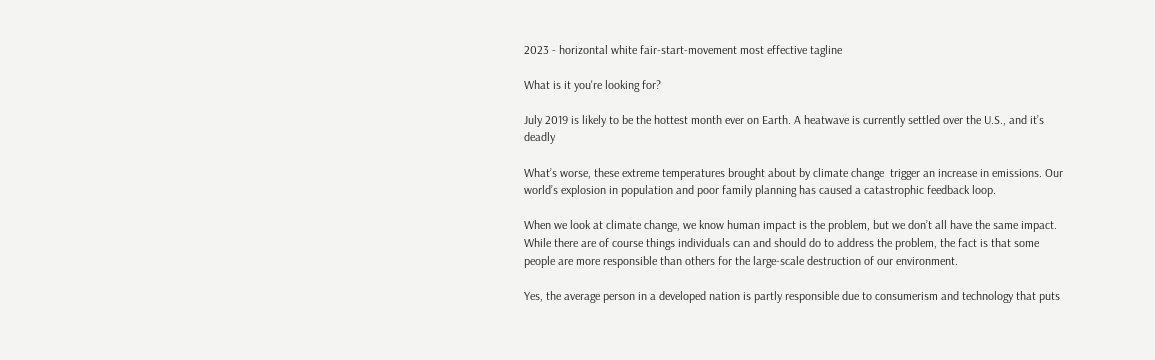2023 - horizontal white fair-start-movement most effective tagline

What is it you're looking for?

July 2019 is likely to be the hottest month ever on Earth. A heatwave is currently settled over the U.S., and it’s deadly

What’s worse, these extreme temperatures brought about by climate change  trigger an increase in emissions. Our world’s explosion in population and poor family planning has caused a catastrophic feedback loop.

When we look at climate change, we know human impact is the problem, but we don’t all have the same impact. While there are of course things individuals can and should do to address the problem, the fact is that some people are more responsible than others for the large-scale destruction of our environment.

Yes, the average person in a developed nation is partly responsible due to consumerism and technology that puts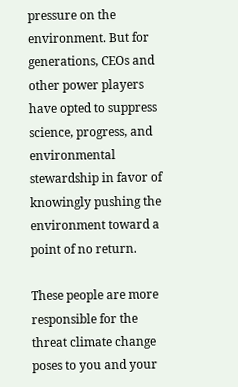pressure on the environment. But for generations, CEOs and other power players have opted to suppress science, progress, and environmental stewardship in favor of knowingly pushing the environment toward a point of no return.

These people are more responsible for the threat climate change poses to you and your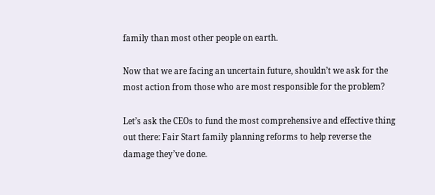family than most other people on earth.

Now that we are facing an uncertain future, shouldn’t we ask for the most action from those who are most responsible for the problem?

Let’s ask the CEOs to fund the most comprehensive and effective thing out there: Fair Start family planning reforms to help reverse the damage they’ve done.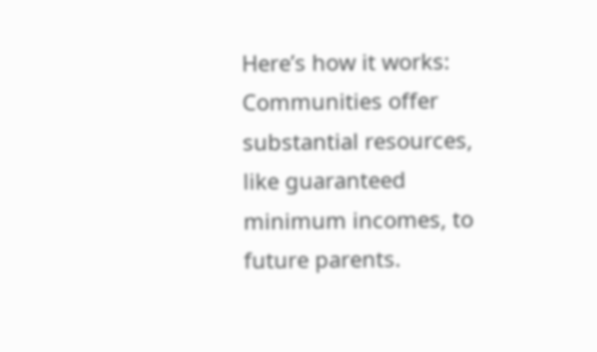Here’s how it works: Communities offer substantial resources, like guaranteed minimum incomes, to future parents.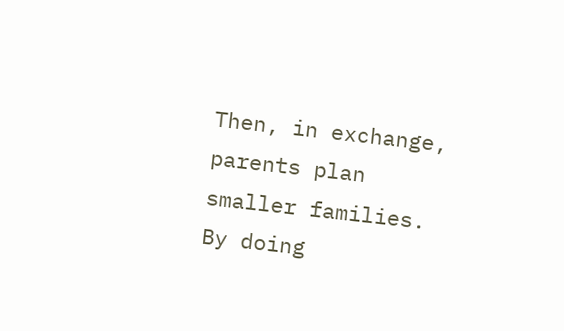Then, in exchange, parents plan smaller families. By doing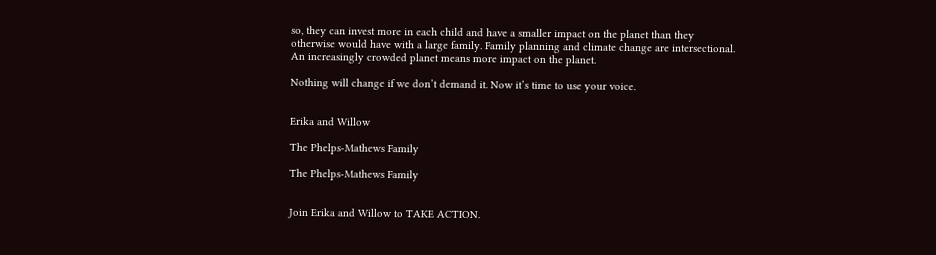so, they can invest more in each child and have a smaller impact on the planet than they otherwise would have with a large family. Family planning and climate change are intersectional. An increasingly crowded planet means more impact on the planet.

Nothing will change if we don’t demand it. Now it’s time to use your voice.


Erika and Willow

The Phelps-Mathews Family

The Phelps-Mathews Family


Join Erika and Willow to TAKE ACTION.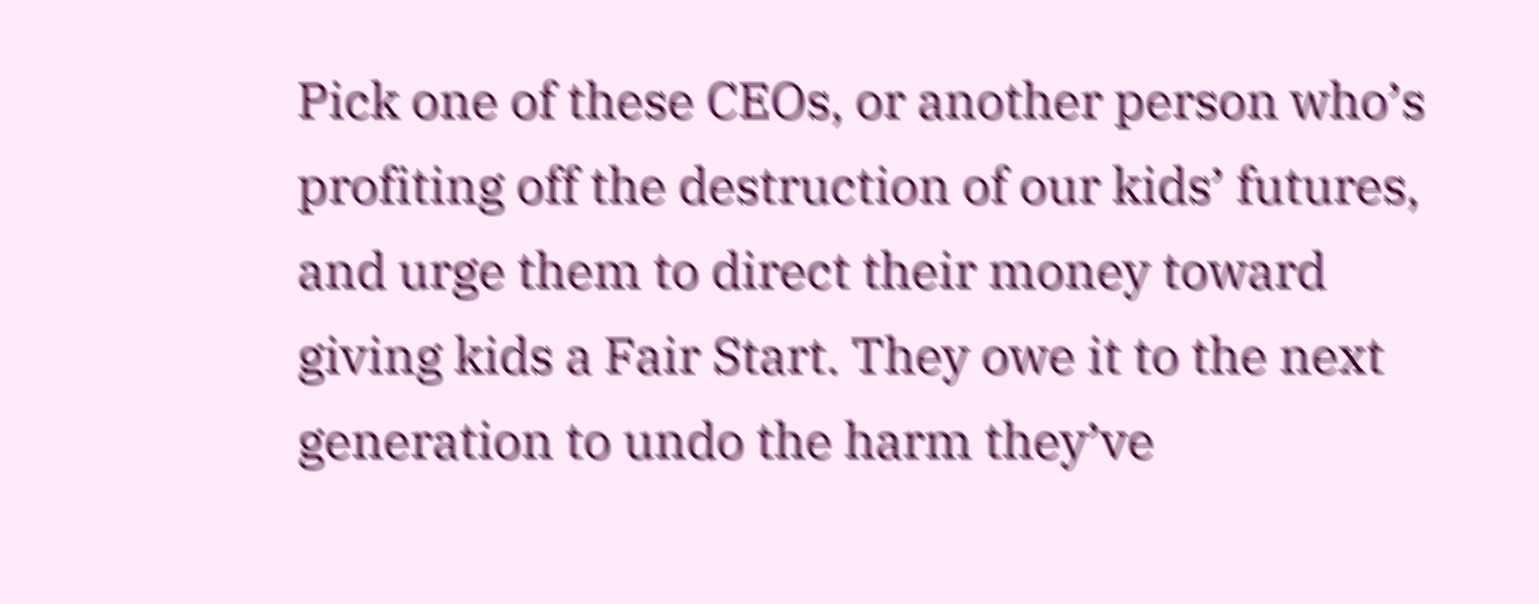Pick one of these CEOs, or another person who’s profiting off the destruction of our kids’ futures, and urge them to direct their money toward giving kids a Fair Start. They owe it to the next generation to undo the harm they’ve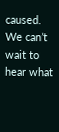caused. We can’t wait to hear what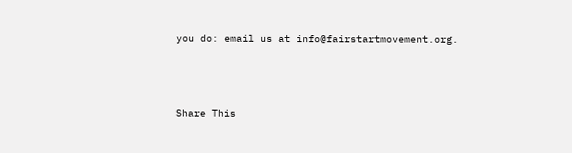you do: email us at info@fairstartmovement.org.




Share This